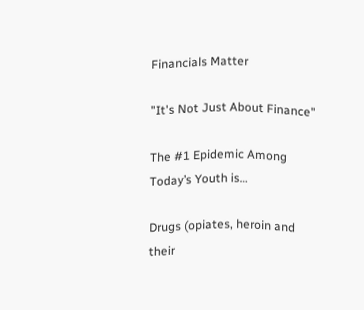Financials Matter

"It's Not Just About Finance"

The #1 Epidemic Among Today’s Youth is…

Drugs (opiates, heroin and their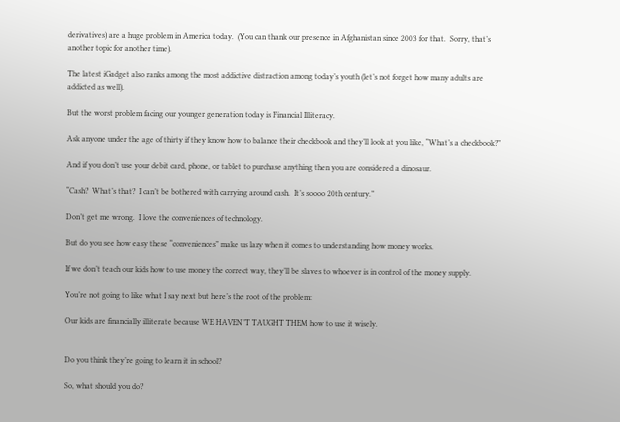derivatives) are a huge problem in America today.  (You can thank our presence in Afghanistan since 2003 for that.  Sorry, that’s another topic for another time).

The latest iGadget also ranks among the most addictive distraction among today’s youth (let’s not forget how many adults are addicted as well).

But the worst problem facing our younger generation today is Financial Illiteracy.

Ask anyone under the age of thirty if they know how to balance their checkbook and they’ll look at you like, “What’s a checkbook?”

And if you don’t use your debit card, phone, or tablet to purchase anything then you are considered a dinosaur.

“Cash?  What’s that?  I can’t be bothered with carrying around cash.  It’s soooo 20th century.”

Don’t get me wrong.  I love the conveniences of technology.

But do you see how easy these “conveniences” make us lazy when it comes to understanding how money works.

If we don’t teach our kids how to use money the correct way, they’ll be slaves to whoever is in control of the money supply.

You’re not going to like what I say next but here’s the root of the problem:

Our kids are financially illiterate because WE HAVEN’T TAUGHT THEM how to use it wisely.


Do you think they’re going to learn it in school?

So, what should you do?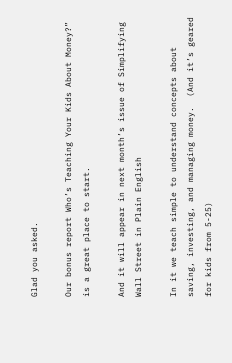Glad you asked.

Our bonus report Who’s Teaching Your Kids About Money?” is a great place to start.

And it will appear in next month’s issue of Simplifying Wall Street in Plain English

In it we teach simple to understand concepts about saving, investing, and managing money.  (And it’s geared for kids from 5-25)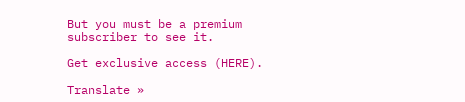But you must be a premium subscriber to see it.

Get exclusive access (HERE).

Translate »